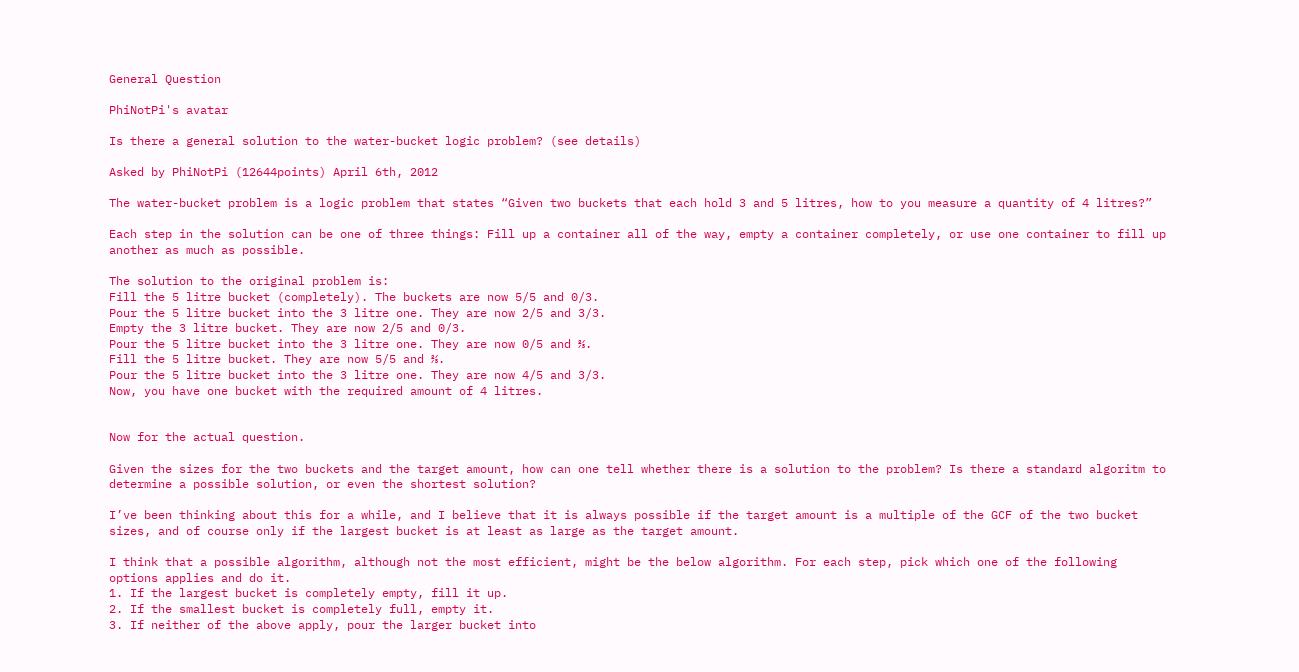General Question

PhiNotPi's avatar

Is there a general solution to the water-bucket logic problem? (see details)

Asked by PhiNotPi (12644points) April 6th, 2012

The water-bucket problem is a logic problem that states “Given two buckets that each hold 3 and 5 litres, how to you measure a quantity of 4 litres?”

Each step in the solution can be one of three things: Fill up a container all of the way, empty a container completely, or use one container to fill up another as much as possible.

The solution to the original problem is:
Fill the 5 litre bucket (completely). The buckets are now 5/5 and 0/3.
Pour the 5 litre bucket into the 3 litre one. They are now 2/5 and 3/3.
Empty the 3 litre bucket. They are now 2/5 and 0/3.
Pour the 5 litre bucket into the 3 litre one. They are now 0/5 and ⅔.
Fill the 5 litre bucket. They are now 5/5 and ⅔.
Pour the 5 litre bucket into the 3 litre one. They are now 4/5 and 3/3.
Now, you have one bucket with the required amount of 4 litres.


Now for the actual question.

Given the sizes for the two buckets and the target amount, how can one tell whether there is a solution to the problem? Is there a standard algoritm to determine a possible solution, or even the shortest solution?

I’ve been thinking about this for a while, and I believe that it is always possible if the target amount is a multiple of the GCF of the two bucket sizes, and of course only if the largest bucket is at least as large as the target amount.

I think that a possible algorithm, although not the most efficient, might be the below algorithm. For each step, pick which one of the following options applies and do it.
1. If the largest bucket is completely empty, fill it up.
2. If the smallest bucket is completely full, empty it.
3. If neither of the above apply, pour the larger bucket into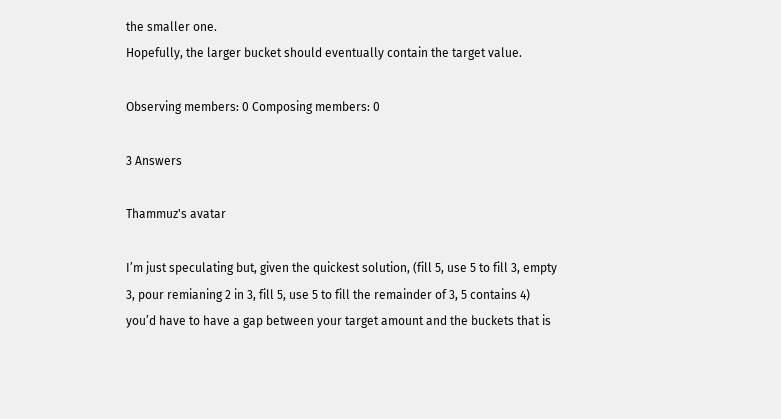the smaller one.
Hopefully, the larger bucket should eventually contain the target value.

Observing members: 0 Composing members: 0

3 Answers

Thammuz's avatar

I’m just speculating but, given the quickest solution, (fill 5, use 5 to fill 3, empty 3, pour remianing 2 in 3, fill 5, use 5 to fill the remainder of 3, 5 contains 4) you’d have to have a gap between your target amount and the buckets that is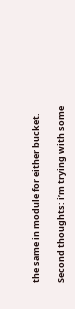the same in module for either bucket.

Second thoughts: i’m trying with some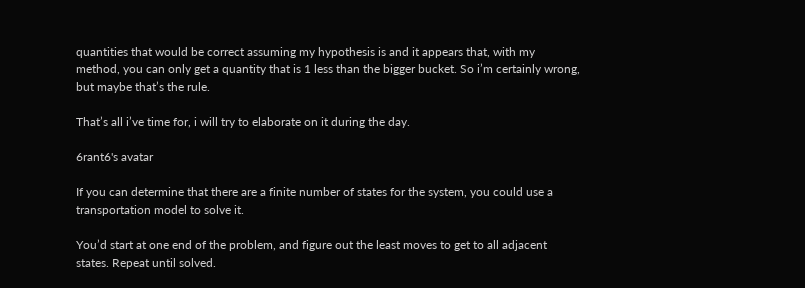quantities that would be correct assuming my hypothesis is and it appears that, with my method, you can only get a quantity that is 1 less than the bigger bucket. So i’m certainly wrong, but maybe that’s the rule.

That’s all i’ve time for, i will try to elaborate on it during the day.

6rant6's avatar

If you can determine that there are a finite number of states for the system, you could use a transportation model to solve it.

You’d start at one end of the problem, and figure out the least moves to get to all adjacent states. Repeat until solved.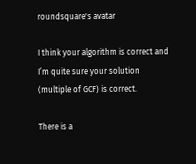roundsquare's avatar

I think your algorithm is correct and I’m quite sure your solution (multiple of GCF) is correct.

There is a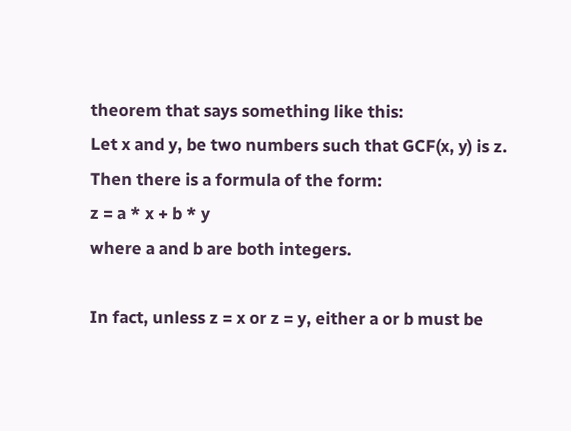theorem that says something like this:
Let x and y, be two numbers such that GCF(x, y) is z. Then there is a formula of the form:
z = a * x + b * y
where a and b are both integers.

In fact, unless z = x or z = y, either a or b must be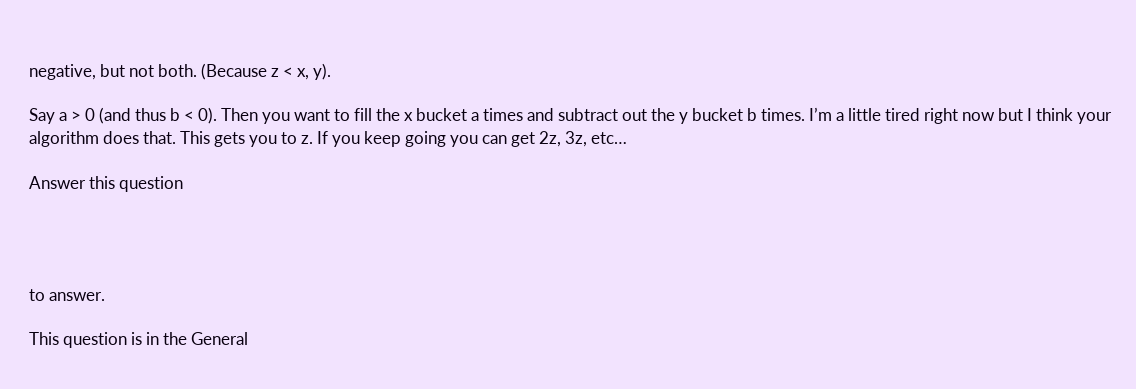negative, but not both. (Because z < x, y).

Say a > 0 (and thus b < 0). Then you want to fill the x bucket a times and subtract out the y bucket b times. I’m a little tired right now but I think your algorithm does that. This gets you to z. If you keep going you can get 2z, 3z, etc…

Answer this question




to answer.

This question is in the General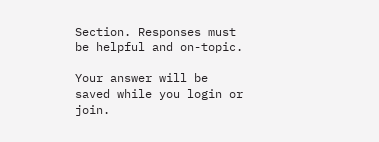Section. Responses must be helpful and on-topic.

Your answer will be saved while you login or join.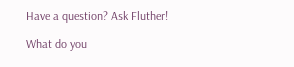Have a question? Ask Fluther!

What do you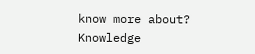know more about?
Knowledge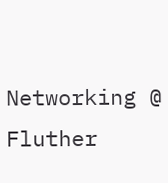Networking @ Fluther